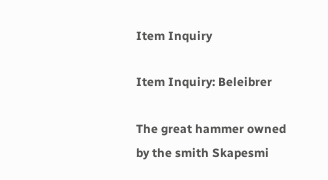Item Inquiry

Item Inquiry: Beleibrer

The great hammer owned by the smith Skapesmi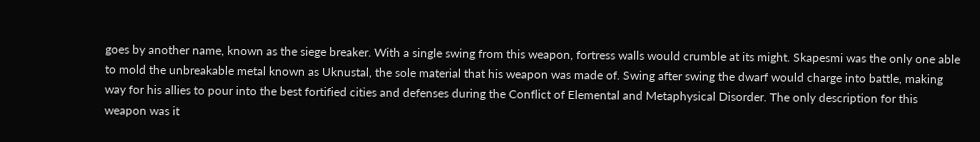goes by another name, known as the siege breaker. With a single swing from this weapon, fortress walls would crumble at its might. Skapesmi was the only one able to mold the unbreakable metal known as Uknustal, the sole material that his weapon was made of. Swing after swing the dwarf would charge into battle, making way for his allies to pour into the best fortified cities and defenses during the Conflict of Elemental and Metaphysical Disorder. The only description for this weapon was it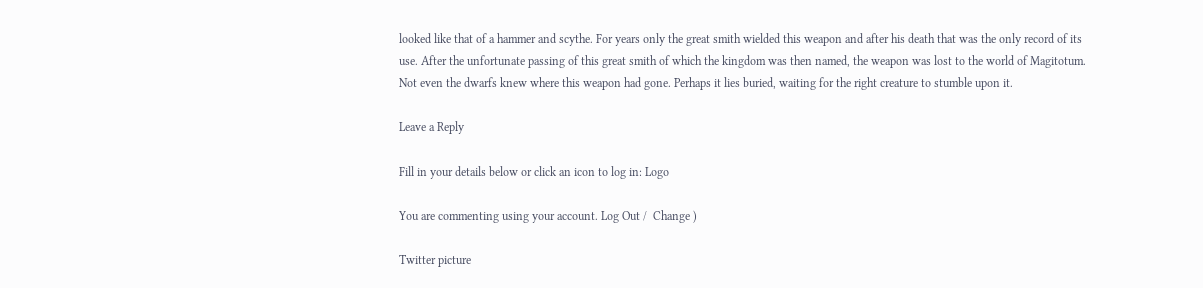looked like that of a hammer and scythe. For years only the great smith wielded this weapon and after his death that was the only record of its use. After the unfortunate passing of this great smith of which the kingdom was then named, the weapon was lost to the world of Magitotum. Not even the dwarfs knew where this weapon had gone. Perhaps it lies buried, waiting for the right creature to stumble upon it.

Leave a Reply

Fill in your details below or click an icon to log in: Logo

You are commenting using your account. Log Out /  Change )

Twitter picture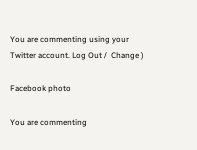You are commenting using your Twitter account. Log Out /  Change )

Facebook photo

You are commenting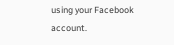using your Facebook account.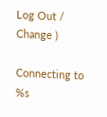Log Out /  Change )

Connecting to %s